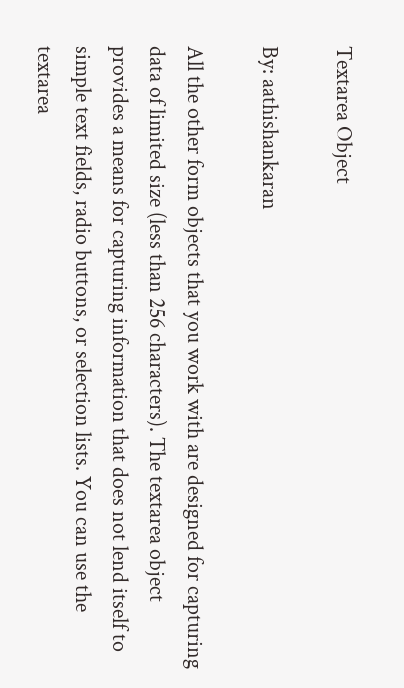Textarea Object

By: aathishankaran

All the other form objects that you work with are designed for capturing data of limited size (less than 256 characters). The textarea object provides a means for capturing information that does not lend itself to simple text fields, radio buttons, or selection lists. You can use the textarea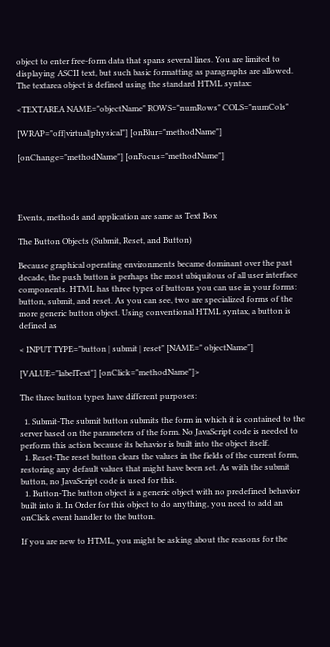object to enter free-form data that spans several lines. You are limited to displaying ASCII text, but such basic formatting as paragraphs are allowed. The textarea object is defined using the standard HTML syntax:

<TEXTAREA NAME="objectName" ROWS="numRows" COLS="numCols"

[WRAP="off|virtual|physical"] [onBlur="methodName"]

[onChange="methodName"] [onFocus="methodName"]




Events, methods and application are same as Text Box

The Button Objects (Submit, Reset, and Button)

Because graphical operating environments became dominant over the past decade, the push button is perhaps the most ubiquitous of all user interface components. HTML has three types of buttons you can use in your forms: button, submit, and reset. As you can see, two are specialized forms of the more generic button object. Using conventional HTML syntax, a button is defined as

< INPUT TYPE="button | submit | reset" [NAME=" objectName"]

[VALUE="labelText"] [onClick="methodName"]>

The three button types have different purposes:

  1. Submit-The submit button submits the form in which it is contained to the server based on the parameters of the form. No JavaScript code is needed to perform this action because its behavior is built into the object itself.
  1. Reset-The reset button clears the values in the fields of the current form, restoring any default values that might have been set. As with the submit button, no JavaScript code is used for this.
  1. Button-The button object is a generic object with no predefined behavior built into it. In Order for this object to do anything, you need to add an onClick event handler to the button.

If you are new to HTML, you might be asking about the reasons for the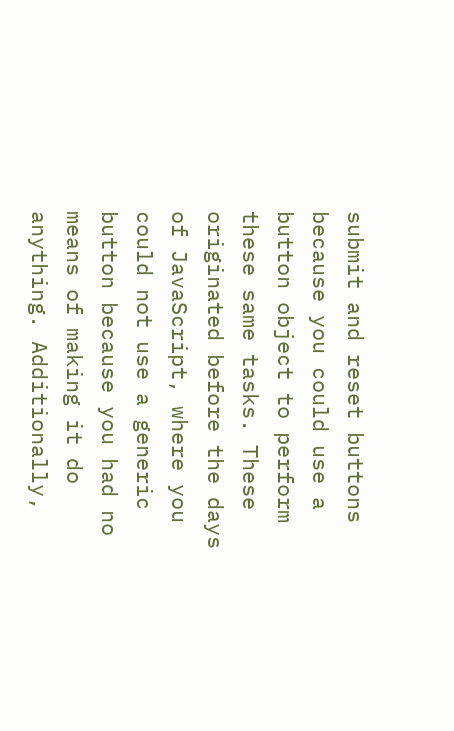submit and reset buttons because you could use a button object to perform these same tasks. These originated before the days of JavaScript, where you could not use a generic button because you had no means of making it do anything. Additionally,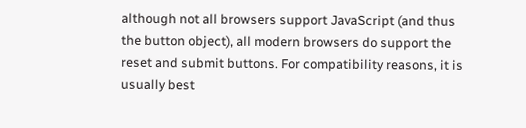although not all browsers support JavaScript (and thus the button object), all modern browsers do support the reset and submit buttons. For compatibility reasons, it is usually best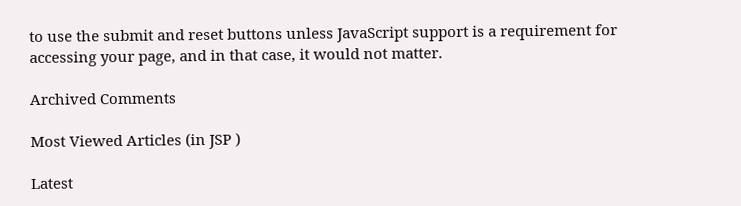to use the submit and reset buttons unless JavaScript support is a requirement for accessing your page, and in that case, it would not matter.

Archived Comments

Most Viewed Articles (in JSP )

Latest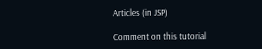Articles (in JSP)

Comment on this tutorial